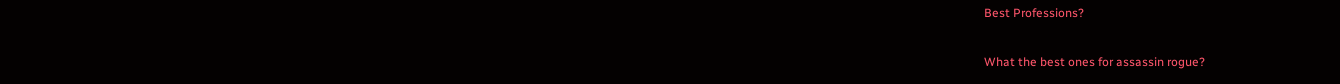Best Professions?

What the best ones for assassin rogue?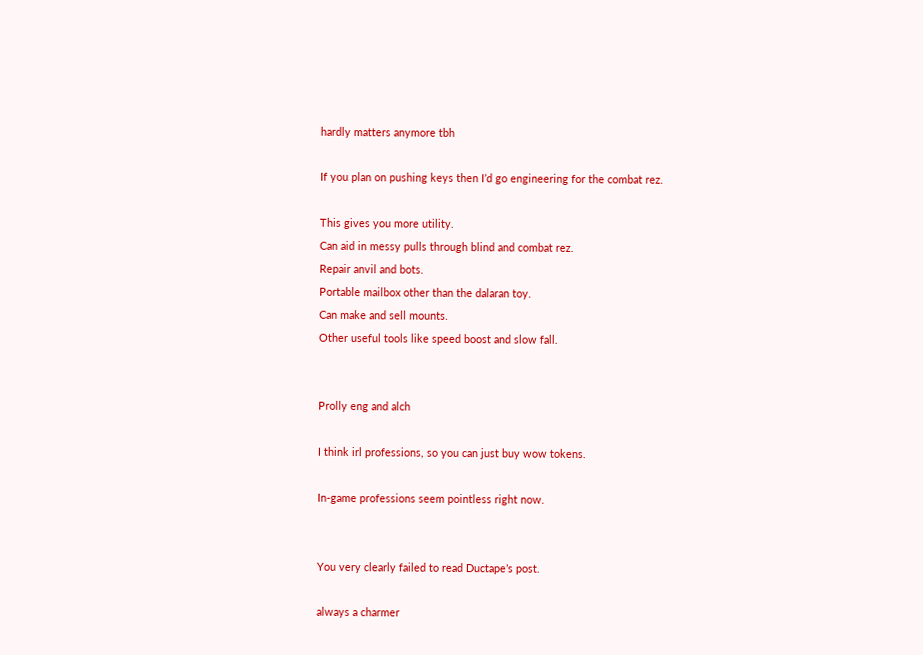hardly matters anymore tbh

If you plan on pushing keys then I’d go engineering for the combat rez.

This gives you more utility.
Can aid in messy pulls through blind and combat rez.
Repair anvil and bots.
Portable mailbox other than the dalaran toy.
Can make and sell mounts.
Other useful tools like speed boost and slow fall.


Prolly eng and alch

I think irl professions, so you can just buy wow tokens.

In-game professions seem pointless right now.


You very clearly failed to read Ductape’s post.

always a charmer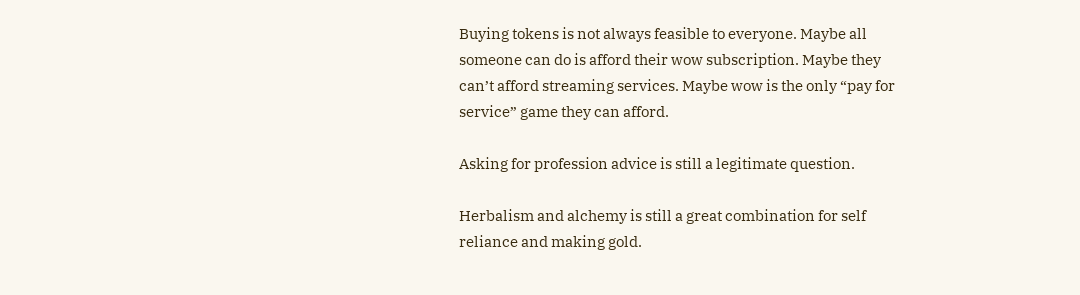Buying tokens is not always feasible to everyone. Maybe all someone can do is afford their wow subscription. Maybe they can’t afford streaming services. Maybe wow is the only “pay for service” game they can afford.

Asking for profession advice is still a legitimate question.

Herbalism and alchemy is still a great combination for self reliance and making gold.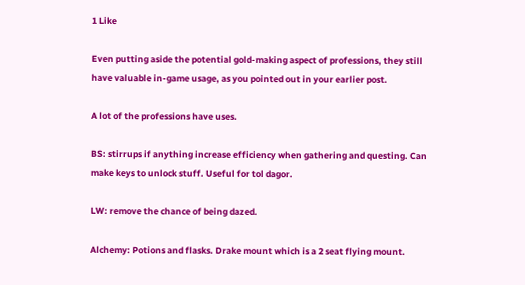1 Like

Even putting aside the potential gold-making aspect of professions, they still have valuable in-game usage, as you pointed out in your earlier post.

A lot of the professions have uses.

BS: stirrups if anything increase efficiency when gathering and questing. Can make keys to unlock stuff. Useful for tol dagor.

LW: remove the chance of being dazed.

Alchemy: Potions and flasks. Drake mount which is a 2 seat flying mount.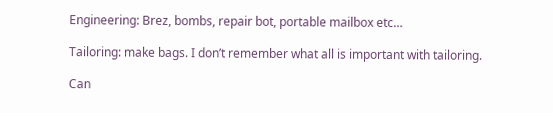Engineering: Brez, bombs, repair bot, portable mailbox etc…

Tailoring: make bags. I don’t remember what all is important with tailoring.

Can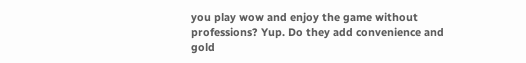you play wow and enjoy the game without professions? Yup. Do they add convenience and gold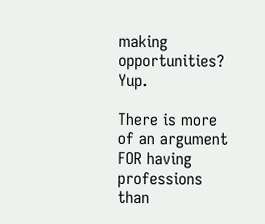making opportunities? Yup.

There is more of an argument FOR having professions than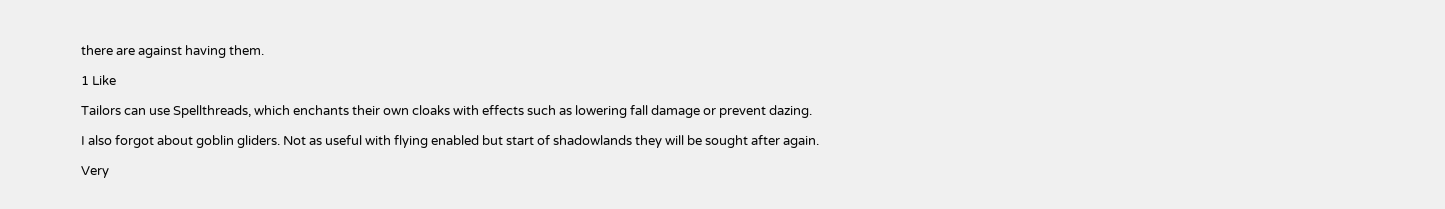there are against having them.

1 Like

Tailors can use Spellthreads, which enchants their own cloaks with effects such as lowering fall damage or prevent dazing.

I also forgot about goblin gliders. Not as useful with flying enabled but start of shadowlands they will be sought after again.

Very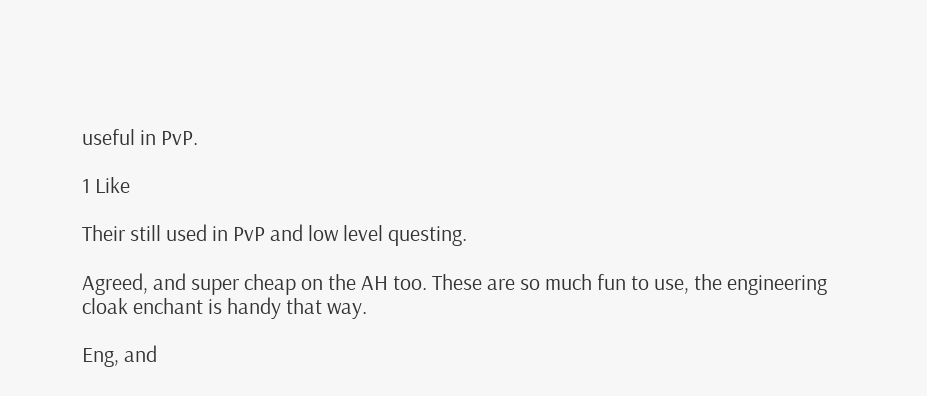useful in PvP.

1 Like

Their still used in PvP and low level questing.

Agreed, and super cheap on the AH too. These are so much fun to use, the engineering cloak enchant is handy that way.

Eng, and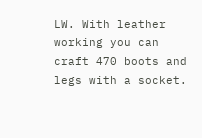LW. With leather working you can craft 470 boots and legs with a socket.